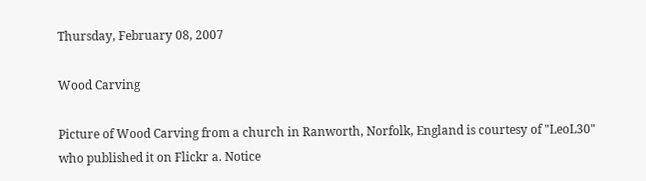Thursday, February 08, 2007

Wood Carving

Picture of Wood Carving from a church in Ranworth, Norfolk, England is courtesy of "LeoL30" who published it on Flickr a. Notice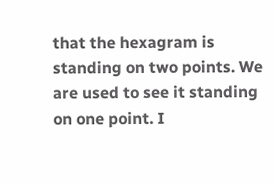that the hexagram is standing on two points. We are used to see it standing on one point. I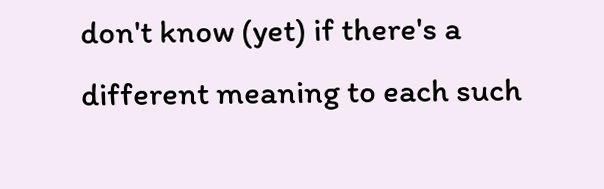don't know (yet) if there's a different meaning to each such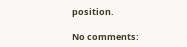position.

No comments: